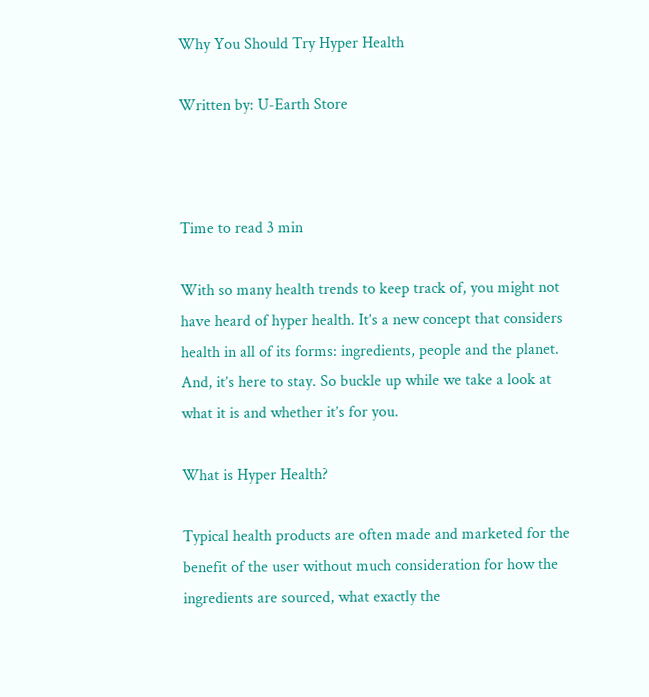Why You Should Try Hyper Health

Written by: U-Earth Store



Time to read 3 min

With so many health trends to keep track of, you might not have heard of hyper health. It’s a new concept that considers health in all of its forms: ingredients, people and the planet. And, it’s here to stay. So buckle up while we take a look at what it is and whether it’s for you.

What is Hyper Health?

Typical health products are often made and marketed for the benefit of the user without much consideration for how the ingredients are sourced, what exactly the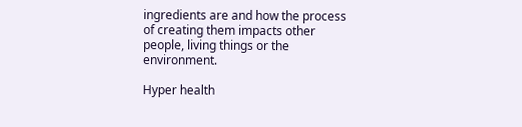ingredients are and how the process of creating them impacts other people, living things or the environment.

Hyper health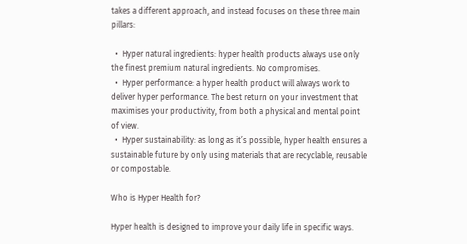takes a different approach, and instead focuses on these three main pillars:

  •  Hyper natural ingredients: hyper health products always use only the finest premium natural ingredients. No compromises.
  •  Hyper performance: a hyper health product will always work to deliver hyper performance. The best return on your investment that maximises your productivity, from both a physical and mental point of view.
  •  Hyper sustainability: as long as it’s possible, hyper health ensures a sustainable future by only using materials that are recyclable, reusable or compostable.

Who is Hyper Health for?

Hyper health is designed to improve your daily life in specific ways.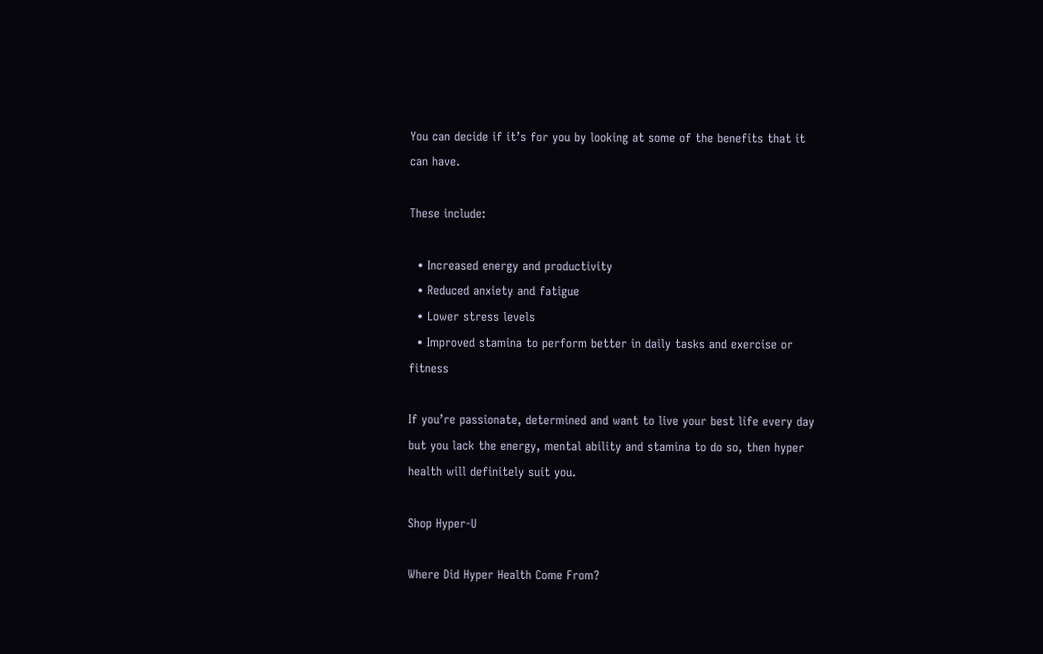You can decide if it’s for you by looking at some of the benefits that it can have.

These include:

  • Increased energy and productivity
  • Reduced anxiety and fatigue
  • Lower stress levels
  • Improved stamina to perform better in daily tasks and exercise or fitness

If you’re passionate, determined and want to live your best life every day but you lack the energy, mental ability and stamina to do so, then hyper health will definitely suit you.

Shop Hyper-U

Where Did Hyper Health Come From?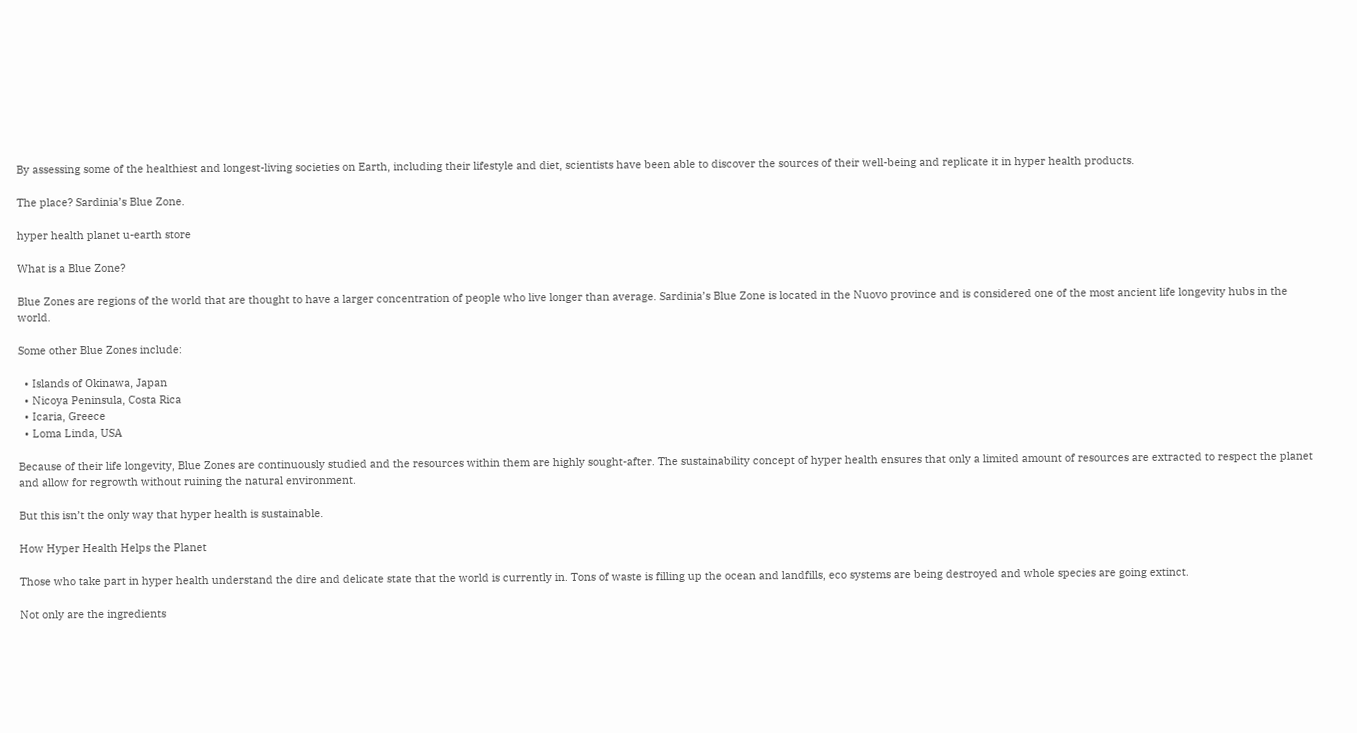By assessing some of the healthiest and longest-living societies on Earth, including their lifestyle and diet, scientists have been able to discover the sources of their well-being and replicate it in hyper health products.

The place? Sardinia’s Blue Zone.

hyper health planet u-earth store

What is a Blue Zone?

Blue Zones are regions of the world that are thought to have a larger concentration of people who live longer than average. Sardinia’s Blue Zone is located in the Nuovo province and is considered one of the most ancient life longevity hubs in the world.

Some other Blue Zones include:

  • Islands of Okinawa, Japan
  • Nicoya Peninsula, Costa Rica
  • Icaria, Greece
  • Loma Linda, USA

Because of their life longevity, Blue Zones are continuously studied and the resources within them are highly sought-after. The sustainability concept of hyper health ensures that only a limited amount of resources are extracted to respect the planet and allow for regrowth without ruining the natural environment.

But this isn’t the only way that hyper health is sustainable.

How Hyper Health Helps the Planet

Those who take part in hyper health understand the dire and delicate state that the world is currently in. Tons of waste is filling up the ocean and landfills, eco systems are being destroyed and whole species are going extinct.

Not only are the ingredients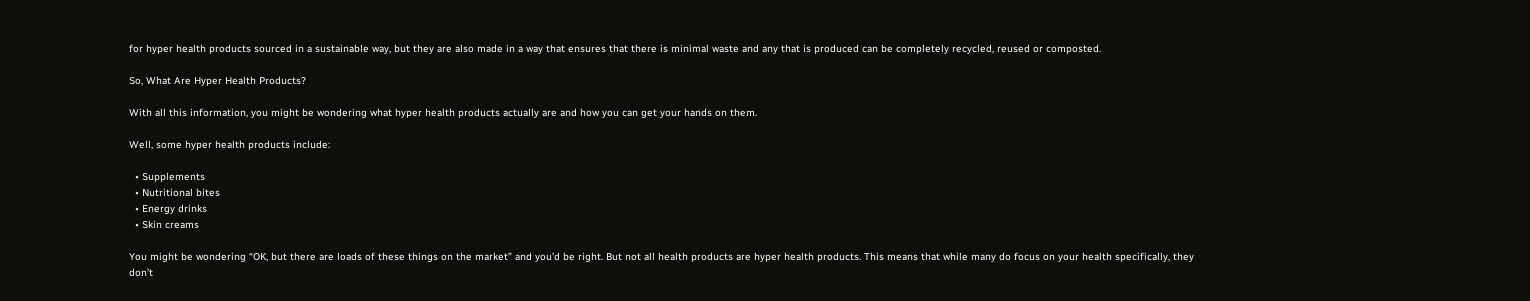for hyper health products sourced in a sustainable way, but they are also made in a way that ensures that there is minimal waste and any that is produced can be completely recycled, reused or composted.

So, What Are Hyper Health Products?

With all this information, you might be wondering what hyper health products actually are and how you can get your hands on them.

Well, some hyper health products include:

  • Supplements
  • Nutritional bites
  • Energy drinks
  • Skin creams

You might be wondering “OK, but there are loads of these things on the market” and you’d be right. But not all health products are hyper health products. This means that while many do focus on your health specifically, they don’t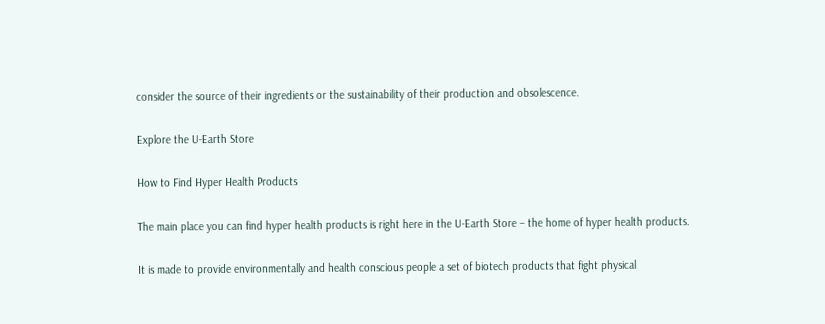consider the source of their ingredients or the sustainability of their production and obsolescence.

Explore the U-Earth Store

How to Find Hyper Health Products

The main place you can find hyper health products is right here in the U-Earth Store – the home of hyper health products.

It is made to provide environmentally and health conscious people a set of biotech products that fight physical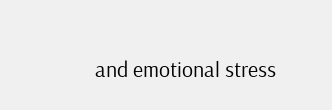and emotional stress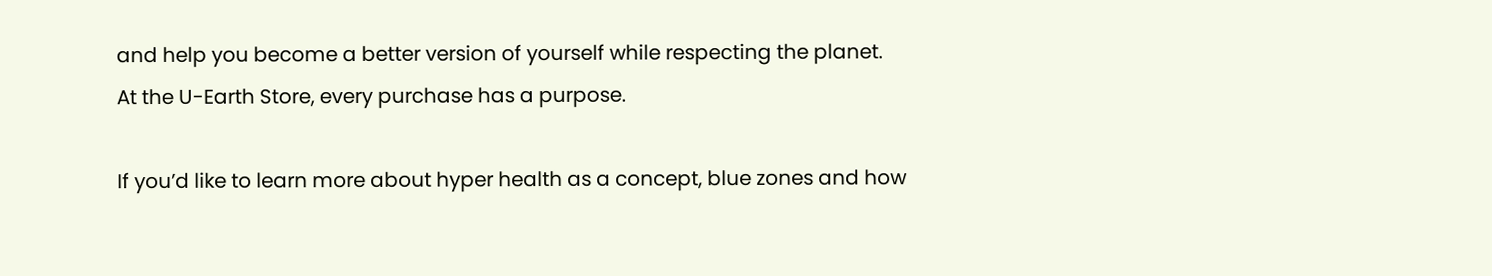and help you become a better version of yourself while respecting the planet. At the U-Earth Store, every purchase has a purpose.

If you’d like to learn more about hyper health as a concept, blue zones and how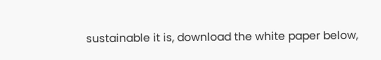sustainable it is, download the white paper below,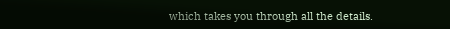which takes you through all the details.